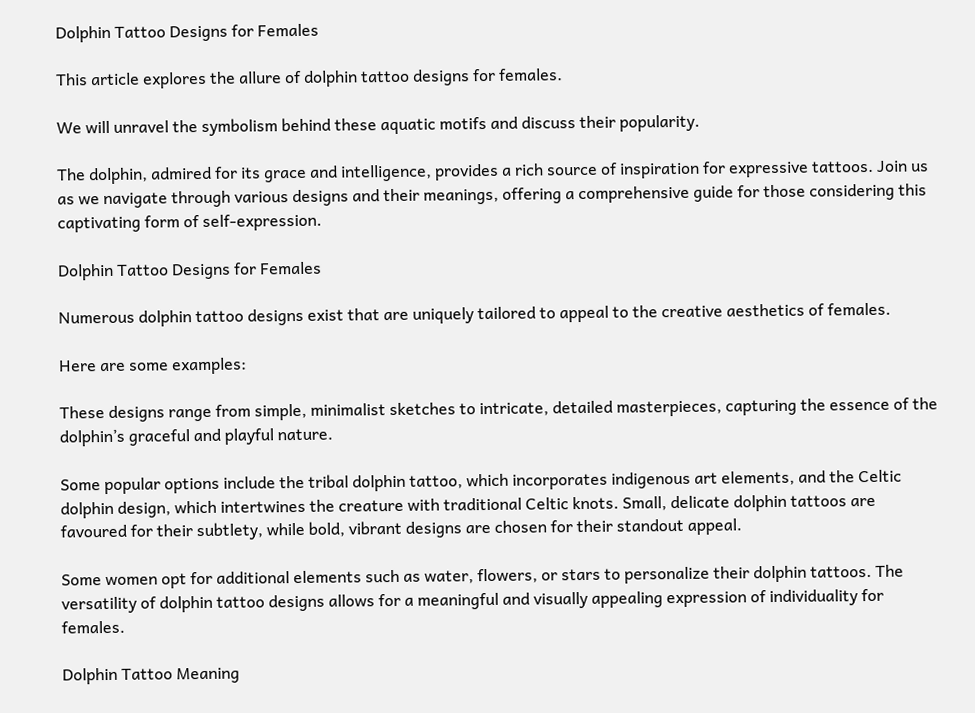Dolphin Tattoo Designs for Females

This article explores the allure of dolphin tattoo designs for females.

We will unravel the symbolism behind these aquatic motifs and discuss their popularity.

The dolphin, admired for its grace and intelligence, provides a rich source of inspiration for expressive tattoos. Join us as we navigate through various designs and their meanings, offering a comprehensive guide for those considering this captivating form of self-expression.

Dolphin Tattoo Designs for Females

Numerous dolphin tattoo designs exist that are uniquely tailored to appeal to the creative aesthetics of females.

Here are some examples:

These designs range from simple, minimalist sketches to intricate, detailed masterpieces, capturing the essence of the dolphin’s graceful and playful nature.

Some popular options include the tribal dolphin tattoo, which incorporates indigenous art elements, and the Celtic dolphin design, which intertwines the creature with traditional Celtic knots. Small, delicate dolphin tattoos are favoured for their subtlety, while bold, vibrant designs are chosen for their standout appeal.

Some women opt for additional elements such as water, flowers, or stars to personalize their dolphin tattoos. The versatility of dolphin tattoo designs allows for a meaningful and visually appealing expression of individuality for females.

Dolphin Tattoo Meaning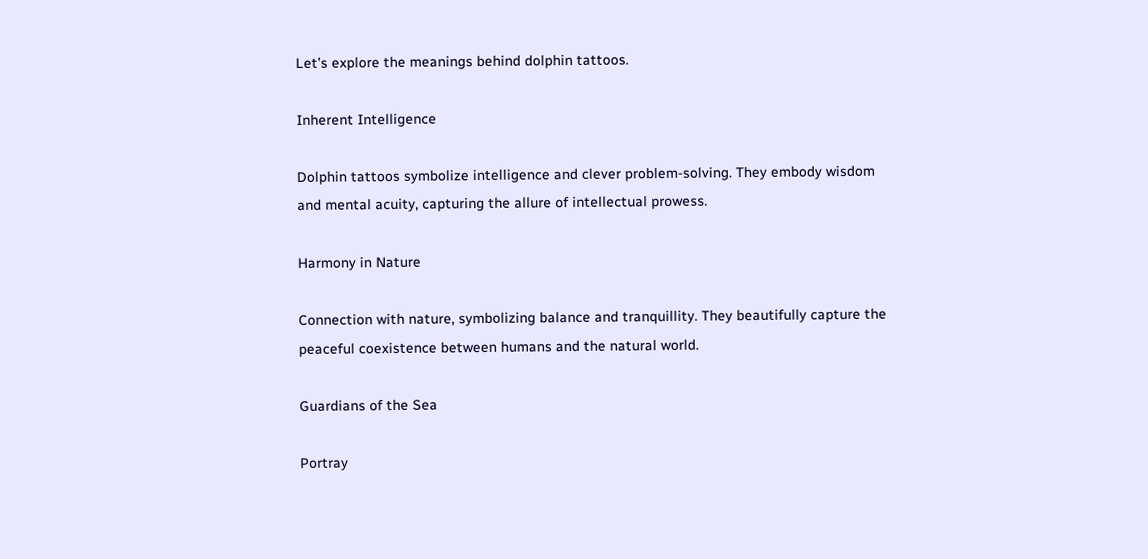Let’s explore the meanings behind dolphin tattoos.

Inherent Intelligence

Dolphin tattoos symbolize intelligence and clever problem-solving. They embody wisdom and mental acuity, capturing the allure of intellectual prowess.

Harmony in Nature

Connection with nature, symbolizing balance and tranquillity. They beautifully capture the peaceful coexistence between humans and the natural world.

Guardians of the Sea

Portray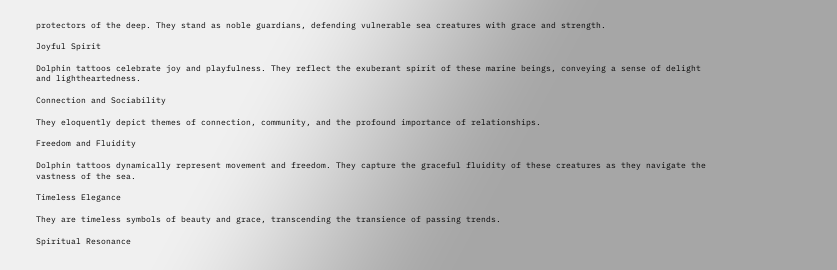protectors of the deep. They stand as noble guardians, defending vulnerable sea creatures with grace and strength.

Joyful Spirit

Dolphin tattoos celebrate joy and playfulness. They reflect the exuberant spirit of these marine beings, conveying a sense of delight and lightheartedness.

Connection and Sociability

They eloquently depict themes of connection, community, and the profound importance of relationships.

Freedom and Fluidity

Dolphin tattoos dynamically represent movement and freedom. They capture the graceful fluidity of these creatures as they navigate the vastness of the sea.

Timeless Elegance

They are timeless symbols of beauty and grace, transcending the transience of passing trends.

Spiritual Resonance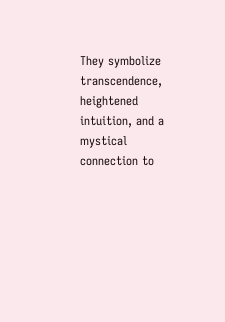They symbolize transcendence, heightened intuition, and a mystical connection to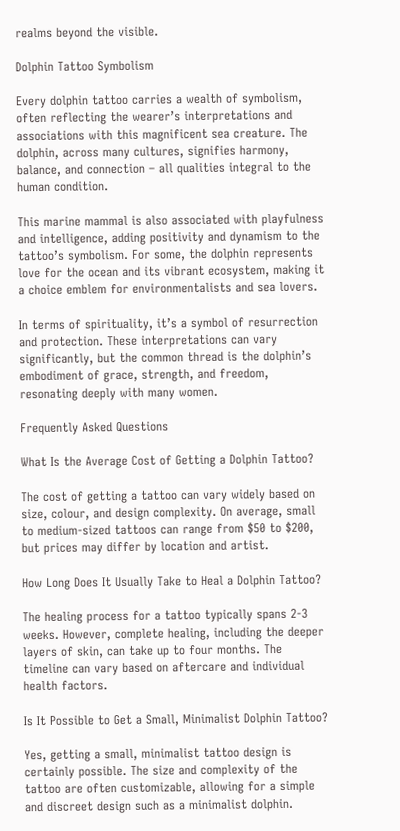realms beyond the visible.

Dolphin Tattoo Symbolism

Every dolphin tattoo carries a wealth of symbolism, often reflecting the wearer’s interpretations and associations with this magnificent sea creature. The dolphin, across many cultures, signifies harmony, balance, and connection – all qualities integral to the human condition.

This marine mammal is also associated with playfulness and intelligence, adding positivity and dynamism to the tattoo’s symbolism. For some, the dolphin represents love for the ocean and its vibrant ecosystem, making it a choice emblem for environmentalists and sea lovers.

In terms of spirituality, it’s a symbol of resurrection and protection. These interpretations can vary significantly, but the common thread is the dolphin’s embodiment of grace, strength, and freedom, resonating deeply with many women.

Frequently Asked Questions

What Is the Average Cost of Getting a Dolphin Tattoo?

The cost of getting a tattoo can vary widely based on size, colour, and design complexity. On average, small to medium-sized tattoos can range from $50 to $200, but prices may differ by location and artist.

How Long Does It Usually Take to Heal a Dolphin Tattoo?

The healing process for a tattoo typically spans 2-3 weeks. However, complete healing, including the deeper layers of skin, can take up to four months. The timeline can vary based on aftercare and individual health factors.

Is It Possible to Get a Small, Minimalist Dolphin Tattoo?

Yes, getting a small, minimalist tattoo design is certainly possible. The size and complexity of the tattoo are often customizable, allowing for a simple and discreet design such as a minimalist dolphin.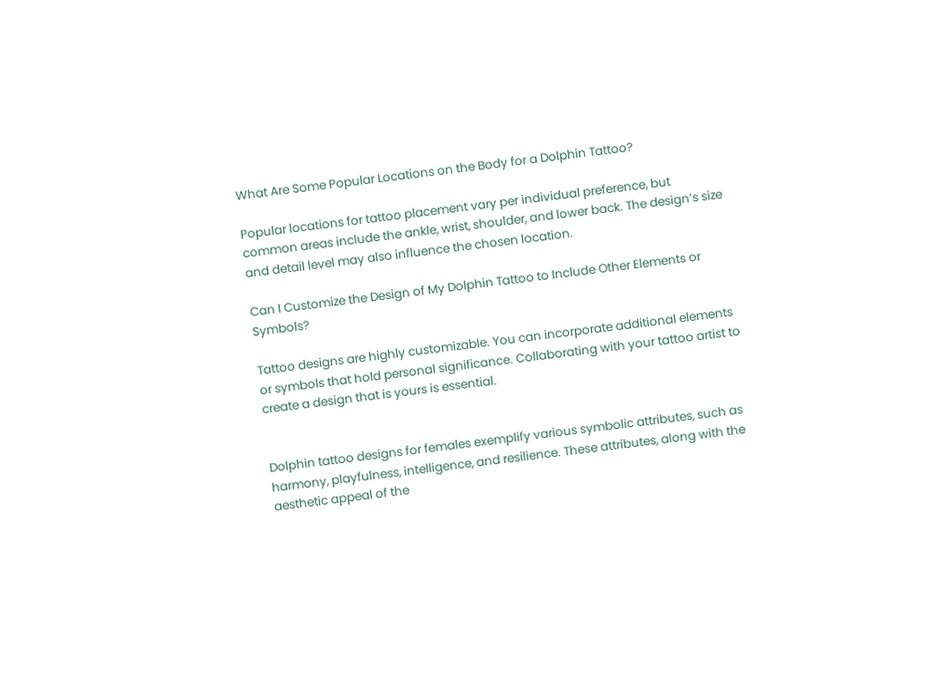What Are Some Popular Locations on the Body for a Dolphin Tattoo?

Popular locations for tattoo placement vary per individual preference, but common areas include the ankle, wrist, shoulder, and lower back. The design’s size and detail level may also influence the chosen location.

Can I Customize the Design of My Dolphin Tattoo to Include Other Elements or Symbols?

Tattoo designs are highly customizable. You can incorporate additional elements or symbols that hold personal significance. Collaborating with your tattoo artist to create a design that is yours is essential.


Dolphin tattoo designs for females exemplify various symbolic attributes, such as harmony, playfulness, intelligence, and resilience. These attributes, along with the aesthetic appeal of the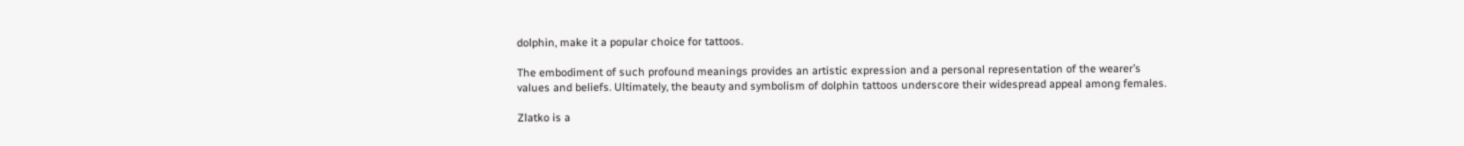dolphin, make it a popular choice for tattoos.

The embodiment of such profound meanings provides an artistic expression and a personal representation of the wearer’s values and beliefs. Ultimately, the beauty and symbolism of dolphin tattoos underscore their widespread appeal among females.

Zlatko is a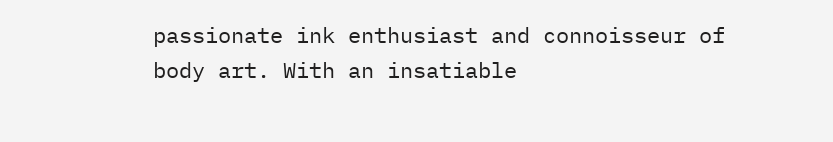passionate ink enthusiast and connoisseur of body art. With an insatiable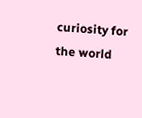curiosity for the world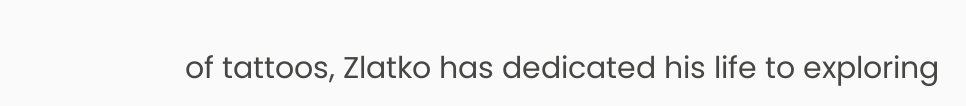of tattoos, Zlatko has dedicated his life to exploring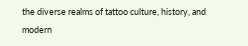the diverse realms of tattoo culture, history, and modern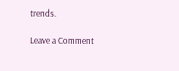trends.

Leave a Comment